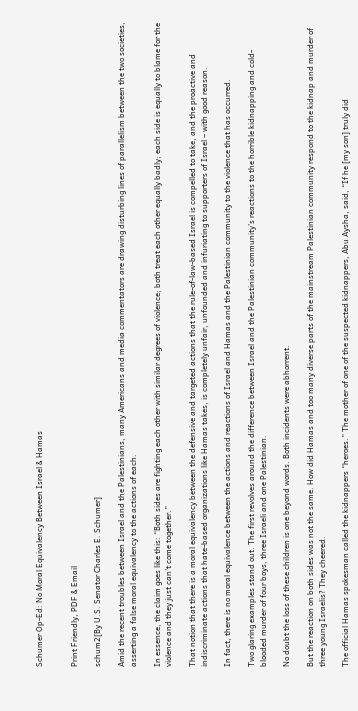Schumer Op-Ed: No Moral Equivalency Between Israel & Hamas


Print Friendly, PDF & Email

schum2[By U.S. Senator Charles E. Schumer]

Amid the recent troubles between Israel and the Palestinians, many Americans and media commentators are drawing disturbing lines of parallelism between the two societies, asserting a false moral equivalency to the actions of each.

In essence, the claim goes like this: “Both sides are fighting each other with similar degrees of violence; both treat each other equally badly; each side is equally to blame for the violence and they just can’t come together.”

That notion that there is a moral equivalency between the defensive and targeted actions that the rule-of-law-based Israel is compelled to take, and the proactive and indiscriminate actions that hate-based organizations like Hamas takes, is completely unfair, unfounded and infuriating to supporters of Israel – with good reason.

In fact, there is no moral equivalence between the actions and reactions of Israel and Hamas and the Palestinian community to the violence that has occurred.

Two glaring examples stand out. The first revolves around the difference between Israel and the Palestinian community’s reactions to the horrible kidnapping and cold-blooded murder of four boys, three Israeli and one Palestinian.

No doubt the loss of these children is one beyond words. Both incidents were abhorrent.

But the reaction on both sides was not the same. How did Hamas and too many diverse parts of the mainstream Palestinian community respond to the kidnap and murder of three young Israelis? They cheered.

The official Hamas spokesman called the kidnappers “heroes.” The mother of one of the suspected kidnappers, Abu Aysha, said, “If he [my son] truly did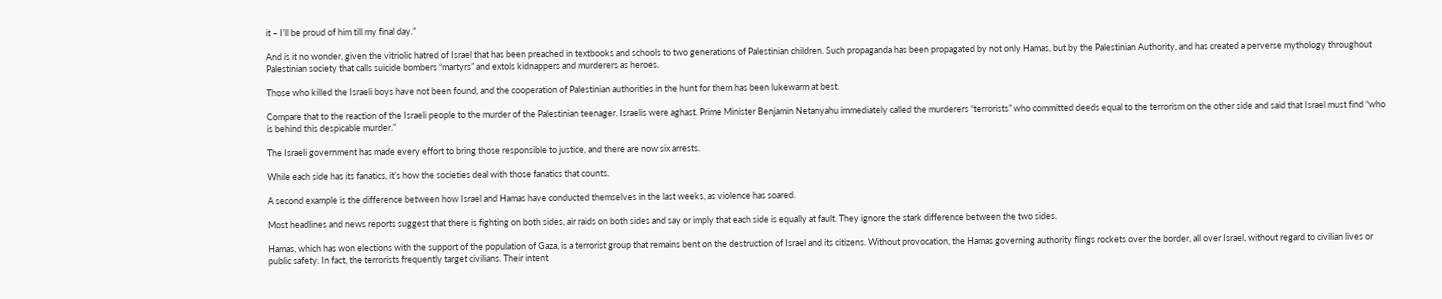it – I’ll be proud of him till my final day.”

And is it no wonder, given the vitriolic hatred of Israel that has been preached in textbooks and schools to two generations of Palestinian children. Such propaganda has been propagated by not only Hamas, but by the Palestinian Authority, and has created a perverse mythology throughout Palestinian society that calls suicide bombers “martyrs” and extols kidnappers and murderers as heroes.

Those who killed the Israeli boys have not been found, and the cooperation of Palestinian authorities in the hunt for them has been lukewarm at best.

Compare that to the reaction of the Israeli people to the murder of the Palestinian teenager. Israelis were aghast. Prime Minister Benjamin Netanyahu immediately called the murderers “terrorists” who committed deeds equal to the terrorism on the other side and said that Israel must find “who is behind this despicable murder.”

The Israeli government has made every effort to bring those responsible to justice, and there are now six arrests.

While each side has its fanatics, it’s how the societies deal with those fanatics that counts.

A second example is the difference between how Israel and Hamas have conducted themselves in the last weeks, as violence has soared.

Most headlines and news reports suggest that there is fighting on both sides, air raids on both sides and say or imply that each side is equally at fault. They ignore the stark difference between the two sides.

Hamas, which has won elections with the support of the population of Gaza, is a terrorist group that remains bent on the destruction of Israel and its citizens. Without provocation, the Hamas governing authority flings rockets over the border, all over Israel, without regard to civilian lives or public safety. In fact, the terrorists frequently target civilians. Their intent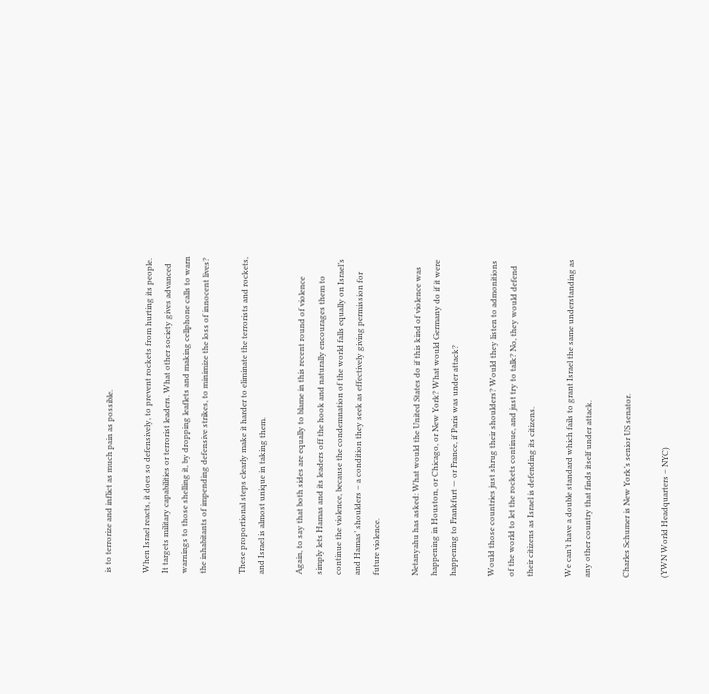is to terrorize and inflict as much pain as possible.

When Israel reacts, it does so defensively, to prevent rockets from hurting its people. It targets military capabilities or terrorist leaders. What other society gives advanced warnings to those shelling it, by dropping leaflets and making cellphone calls to warn the inhabitants of impending defensive strikes, to minimize the loss of innocent lives?

These proportional steps clearly make it harder to eliminate the terrorists and rockets, and Israel is almost unique in taking them.

Again, to say that both sides are equally to blame in this recent round of violence simply lets Hamas and its leaders off the hook and naturally encourages them to continue the violence, because the condemnation of the world falls equally on Israel’s and Hamas’ shoulders – a condition they seek as effectively giving permission for future violence.

Netanyahu has asked: What would the United States do if this kind of violence was happening in Houston, or Chicago, or New York? What would Germany do if it were happening to Frankfurt — or France, if Paris was under attack?

Would those countries just shrug their shoulders? Would they listen to admonitions of the world to let the rockets continue, and just try to talk? No, they would defend their citizens as Israel is defending its citizens.

We can’t have a double standard which fails to grant Israel the same understanding as any other country that finds itself under attack.

Charles Schumer is New York’s senior US senator.

(YWN World Headquarters – NYC)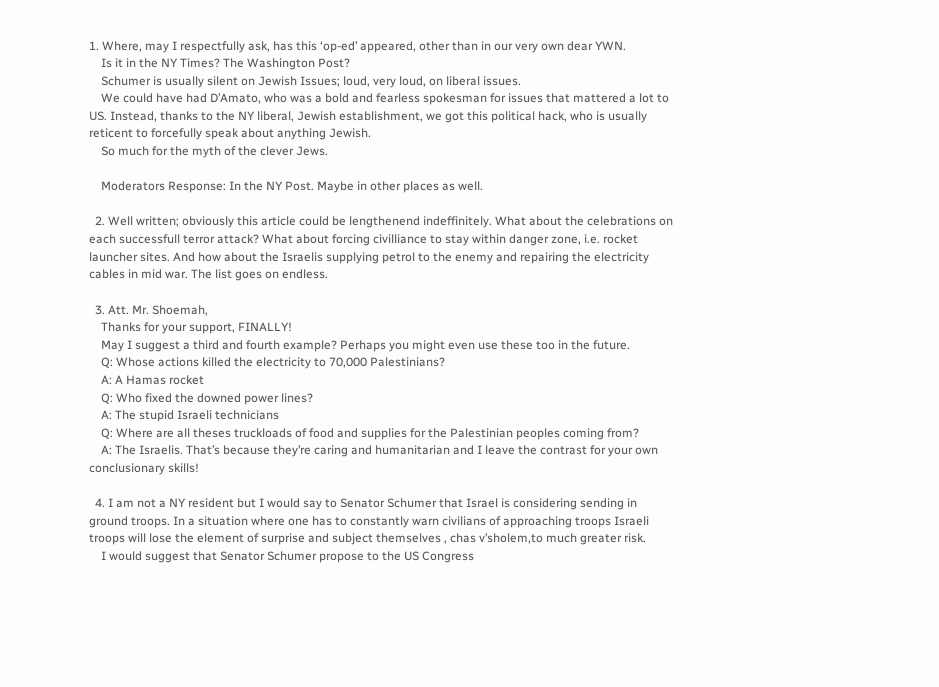1. Where, may I respectfully ask, has this ‘op-ed’ appeared, other than in our very own dear YWN.
    Is it in the NY Times? The Washington Post?
    Schumer is usually silent on Jewish Issues; loud, very loud, on liberal issues.
    We could have had D’Amato, who was a bold and fearless spokesman for issues that mattered a lot to US. Instead, thanks to the NY liberal, Jewish establishment, we got this political hack, who is usually reticent to forcefully speak about anything Jewish.
    So much for the myth of the clever Jews.

    Moderators Response: In the NY Post. Maybe in other places as well.

  2. Well written; obviously this article could be lengthenend indeffinitely. What about the celebrations on each successfull terror attack? What about forcing civilliance to stay within danger zone, i.e. rocket launcher sites. And how about the Israelis supplying petrol to the enemy and repairing the electricity cables in mid war. The list goes on endless.

  3. Att. Mr. Shoemah,
    Thanks for your support, FINALLY!
    May I suggest a third and fourth example? Perhaps you might even use these too in the future.
    Q: Whose actions killed the electricity to 70,000 Palestinians?
    A: A Hamas rocket
    Q: Who fixed the downed power lines?
    A: The stupid Israeli technicians
    Q: Where are all theses truckloads of food and supplies for the Palestinian peoples coming from?
    A: The Israelis. That’s because they’re caring and humanitarian and I leave the contrast for your own conclusionary skills!

  4. I am not a NY resident but I would say to Senator Schumer that Israel is considering sending in ground troops. In a situation where one has to constantly warn civilians of approaching troops Israeli troops will lose the element of surprise and subject themselves , chas v’sholem,to much greater risk.
    I would suggest that Senator Schumer propose to the US Congress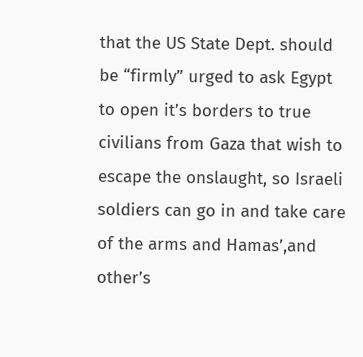that the US State Dept. should be “firmly” urged to ask Egypt to open it’s borders to true civilians from Gaza that wish to escape the onslaught, so Israeli soldiers can go in and take care of the arms and Hamas’,and other’s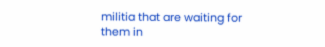militia that are waiting for them in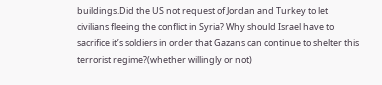buildings.Did the US not request of Jordan and Turkey to let civilians fleeing the conflict in Syria? Why should Israel have to sacrifice it’s soldiers in order that Gazans can continue to shelter this terrorist regime?(whether willingly or not)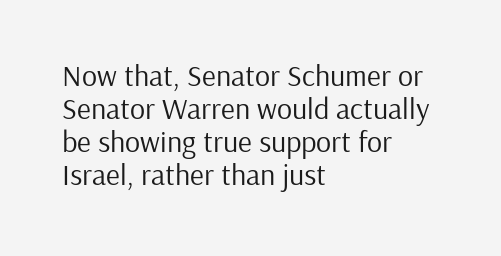Now that, Senator Schumer or Senator Warren would actually be showing true support for Israel, rather than just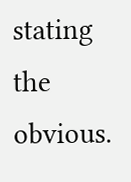stating the obvious.